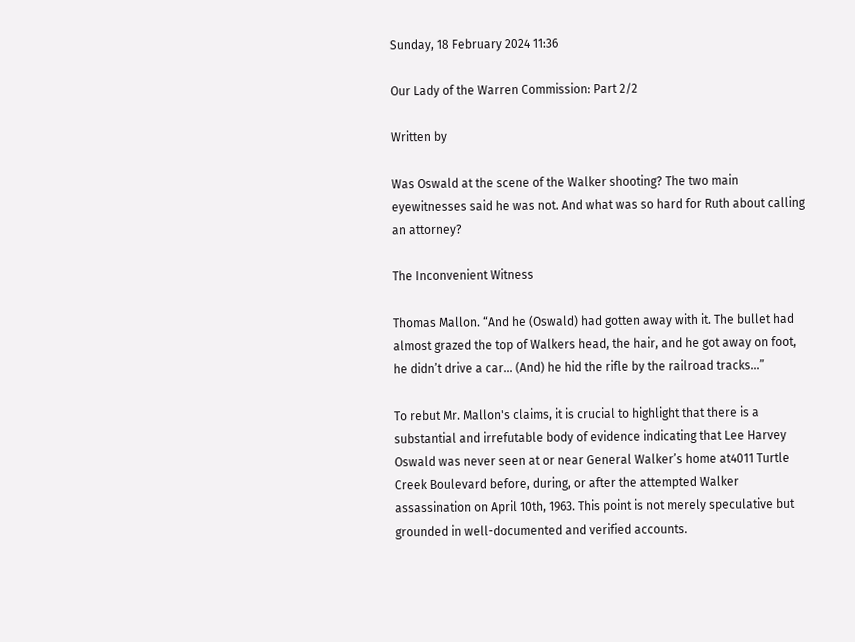Sunday, 18 February 2024 11:36

Our Lady of the Warren Commission: Part 2/2

Written by

Was Oswald at the scene of the Walker shooting? The two main eyewitnesses said he was not. And what was so hard for Ruth about calling an attorney?

The Inconvenient Witness

Thomas Mallon. “And he (Oswald) had gotten away with it. The bullet had almost grazed the top of Walkers head, the hair, and he got away on foot, he didn’t drive a car… (And) he hid the rifle by the railroad tracks…”

To rebut Mr. Mallon's claims, it is crucial to highlight that there is a substantial and irrefutable body of evidence indicating that Lee Harvey Oswald was never seen at or near General Walker’s home at4011 Turtle Creek Boulevard before, during, or after the attempted Walker assassination on April 10th, 1963. This point is not merely speculative but grounded in well-documented and verified accounts.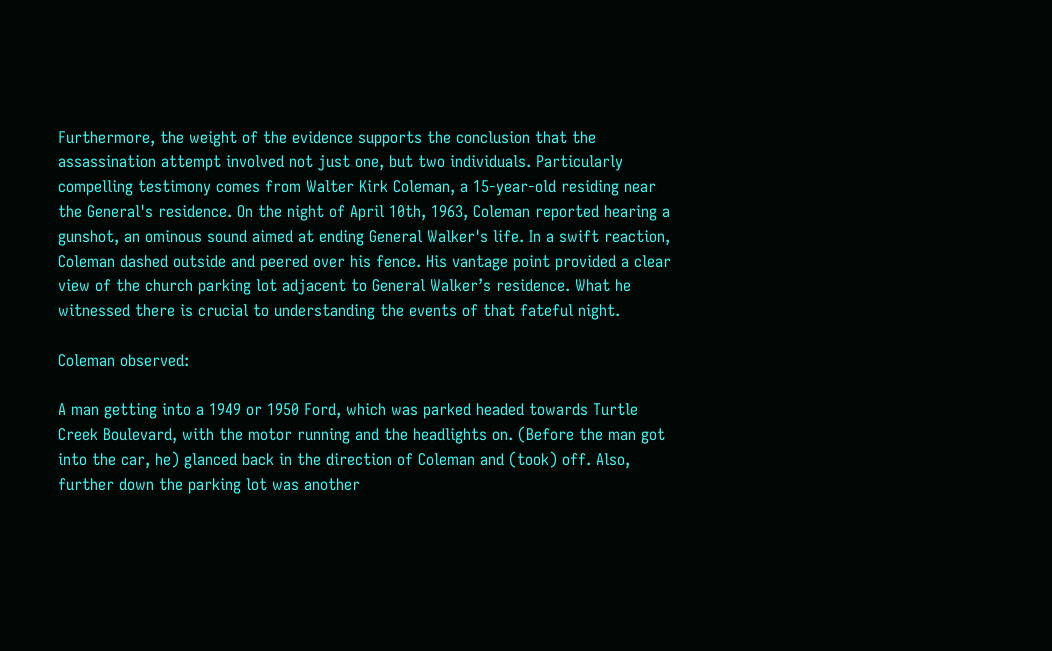Furthermore, the weight of the evidence supports the conclusion that the assassination attempt involved not just one, but two individuals. Particularly compelling testimony comes from Walter Kirk Coleman, a 15-year-old residing near the General's residence. On the night of April 10th, 1963, Coleman reported hearing a gunshot, an ominous sound aimed at ending General Walker's life. In a swift reaction, Coleman dashed outside and peered over his fence. His vantage point provided a clear view of the church parking lot adjacent to General Walker’s residence. What he witnessed there is crucial to understanding the events of that fateful night.

Coleman observed:

A man getting into a 1949 or 1950 Ford, which was parked headed towards Turtle Creek Boulevard, with the motor running and the headlights on. (Before the man got into the car, he) glanced back in the direction of Coleman and (took) off. Also, further down the parking lot was another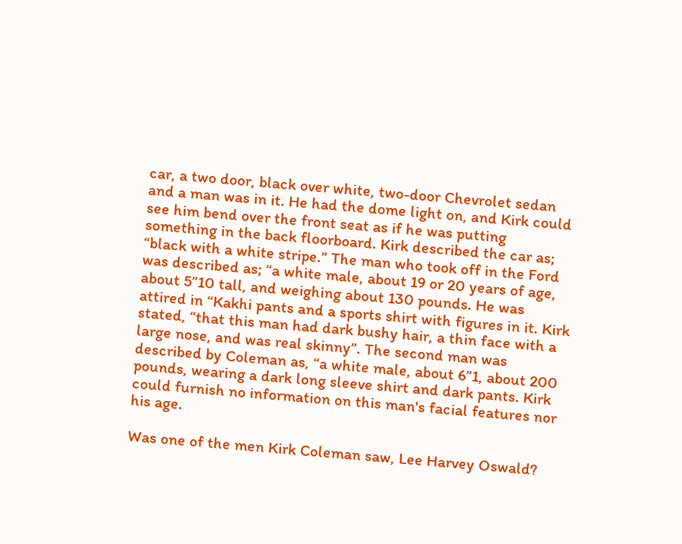car, a two door, black over white, two-door Chevrolet sedan and a man was in it. He had the dome light on, and Kirk could see him bend over the front seat as if he was putting something in the back floorboard. Kirk described the car as; “black with a white stripe.” The man who took off in the Ford was described as; “a white male, about 19 or 20 years of age, about 5”10 tall, and weighing about 130 pounds. He was attired in “Kakhi pants and a sports shirt with figures in it. Kirk stated, “that this man had dark bushy hair, a thin face with a large nose, and was real skinny”. The second man was described by Coleman as, “a white male, about 6”1, about 200 pounds, wearing a dark long sleeve shirt and dark pants. Kirk could furnish no information on this man's facial features nor his age.

Was one of the men Kirk Coleman saw, Lee Harvey Oswald?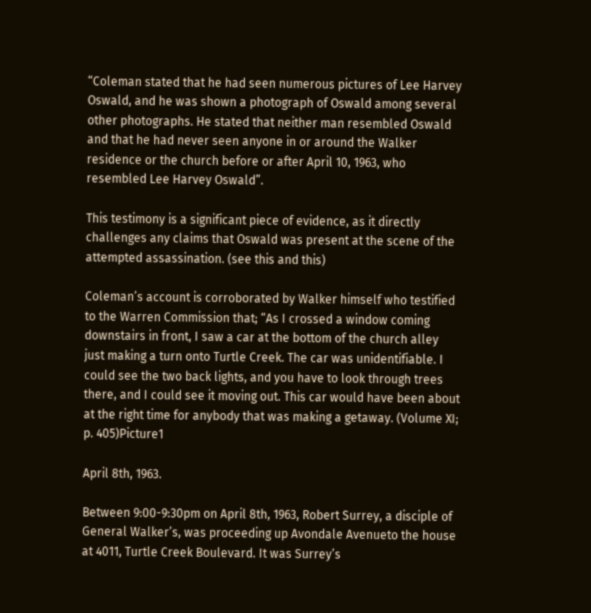“Coleman stated that he had seen numerous pictures of Lee Harvey Oswald, and he was shown a photograph of Oswald among several other photographs. He stated that neither man resembled Oswald and that he had never seen anyone in or around the Walker residence or the church before or after April 10, 1963, who resembled Lee Harvey Oswald”.

This testimony is a significant piece of evidence, as it directly challenges any claims that Oswald was present at the scene of the attempted assassination. (see this and this)

Coleman’s account is corroborated by Walker himself who testified to the Warren Commission that; “As I crossed a window coming downstairs in front, I saw a car at the bottom of the church alley just making a turn onto Turtle Creek. The car was unidentifiable. I could see the two back lights, and you have to look through trees there, and I could see it moving out. This car would have been about at the right time for anybody that was making a getaway. (Volume XI; p. 405)Picture1

April 8th, 1963.

Between 9:00-9:30pm on April 8th, 1963, Robert Surrey, a disciple of General Walker’s, was proceeding up Avondale Avenueto the house at 4011, Turtle Creek Boulevard. It was Surrey’s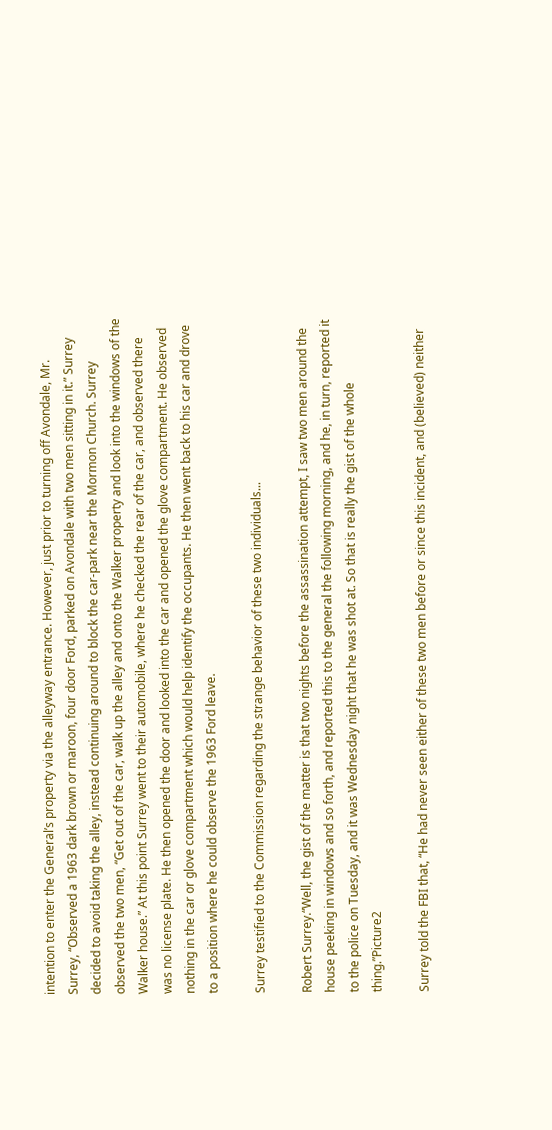intention to enter the General’s property via the alleyway entrance. However, just prior to turning off Avondale, Mr. Surrey, “Observed a 1963 dark brown or maroon, four door Ford, parked on Avondale with two men sitting in it.” Surrey decided to avoid taking the alley, instead continuing around to block the car-park near the Mormon Church. Surrey observed the two men, “Get out of the car, walk up the alley and onto the Walker property and look into the windows of the Walker house.” At this point Surrey went to their automobile, where he checked the rear of the car, and observed there was no license plate. He then opened the door and looked into the car and opened the glove compartment. He observed nothing in the car or glove compartment which would help identify the occupants. He then went back to his car and drove to a position where he could observe the 1963 Ford leave.

Surrey testified to the Commission regarding the strange behavior of these two individuals...

Robert Surrey.“Well, the gist of the matter is that two nights before the assassination attempt, I saw two men around the house peeking in windows and so forth, and reported this to the general the following morning, and he, in turn, reported it to the police on Tuesday, and it was Wednesday night that he was shot at. So that is really the gist of the whole thing.”Picture2

Surrey told the FBI that, “He had never seen either of these two men before or since this incident, and (believed) neither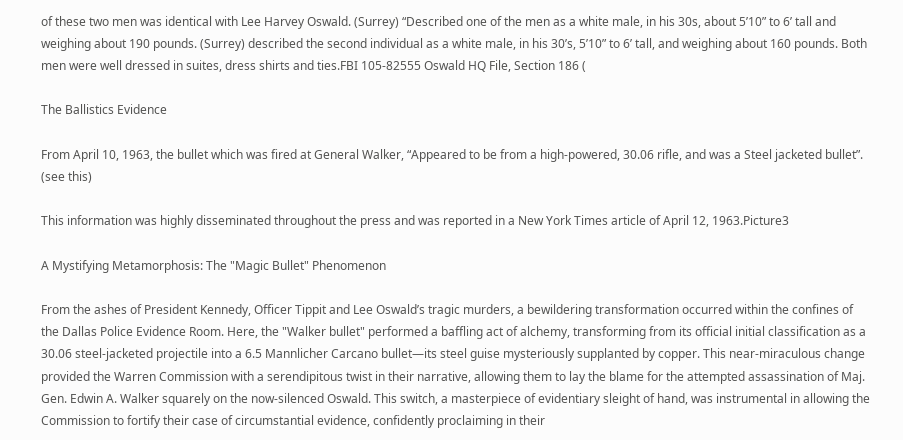of these two men was identical with Lee Harvey Oswald. (Surrey) “Described one of the men as a white male, in his 30s, about 5’10” to 6’ tall and weighing about 190 pounds. (Surrey) described the second individual as a white male, in his 30’s, 5’10” to 6’ tall, and weighing about 160 pounds. Both men were well dressed in suites, dress shirts and ties.FBI 105-82555 Oswald HQ File, Section 186 (

The Ballistics Evidence

From April 10, 1963, the bullet which was fired at General Walker, “Appeared to be from a high-powered, 30.06 rifle, and was a Steel jacketed bullet”. (see this)

This information was highly disseminated throughout the press and was reported in a New York Times article of April 12, 1963.Picture3

A Mystifying Metamorphosis: The "Magic Bullet" Phenomenon

From the ashes of President Kennedy, Officer Tippit and Lee Oswald’s tragic murders, a bewildering transformation occurred within the confines of the Dallas Police Evidence Room. Here, the "Walker bullet" performed a baffling act of alchemy, transforming from its official initial classification as a 30.06 steel-jacketed projectile into a 6.5 Mannlicher Carcano bullet—its steel guise mysteriously supplanted by copper. This near-miraculous change provided the Warren Commission with a serendipitous twist in their narrative, allowing them to lay the blame for the attempted assassination of Maj. Gen. Edwin A. Walker squarely on the now-silenced Oswald. This switch, a masterpiece of evidentiary sleight of hand, was instrumental in allowing the Commission to fortify their case of circumstantial evidence, confidently proclaiming in their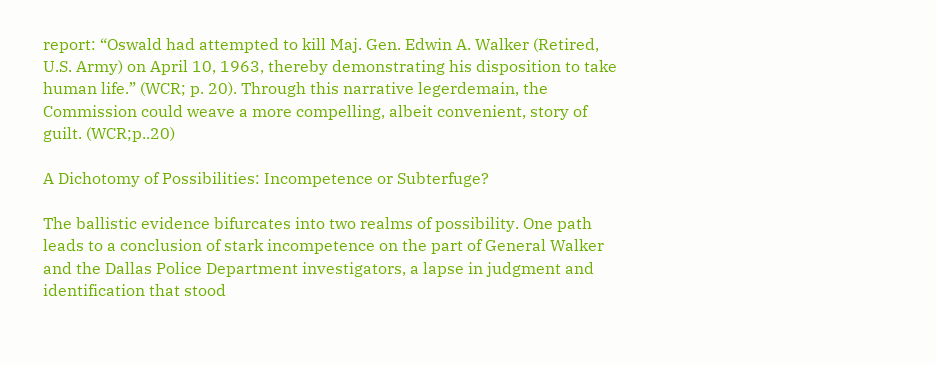report: “Oswald had attempted to kill Maj. Gen. Edwin A. Walker (Retired, U.S. Army) on April 10, 1963, thereby demonstrating his disposition to take human life.” (WCR; p. 20). Through this narrative legerdemain, the Commission could weave a more compelling, albeit convenient, story of guilt. (WCR;p..20)

A Dichotomy of Possibilities: Incompetence or Subterfuge?

The ballistic evidence bifurcates into two realms of possibility. One path leads to a conclusion of stark incompetence on the part of General Walker and the Dallas Police Department investigators, a lapse in judgment and identification that stood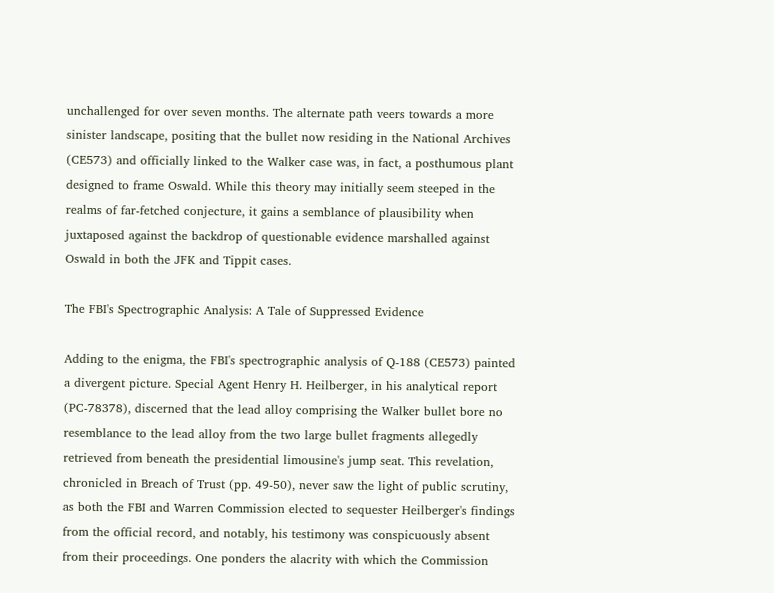unchallenged for over seven months. The alternate path veers towards a more sinister landscape, positing that the bullet now residing in the National Archives (CE573) and officially linked to the Walker case was, in fact, a posthumous plant designed to frame Oswald. While this theory may initially seem steeped in the realms of far-fetched conjecture, it gains a semblance of plausibility when juxtaposed against the backdrop of questionable evidence marshalled against Oswald in both the JFK and Tippit cases.

The FBI's Spectrographic Analysis: A Tale of Suppressed Evidence

Adding to the enigma, the FBI's spectrographic analysis of Q-188 (CE573) painted a divergent picture. Special Agent Henry H. Heilberger, in his analytical report (PC-78378), discerned that the lead alloy comprising the Walker bullet bore no resemblance to the lead alloy from the two large bullet fragments allegedly retrieved from beneath the presidential limousine's jump seat. This revelation, chronicled in Breach of Trust (pp. 49-50), never saw the light of public scrutiny, as both the FBI and Warren Commission elected to sequester Heilberger's findings from the official record, and notably, his testimony was conspicuously absent from their proceedings. One ponders the alacrity with which the Commission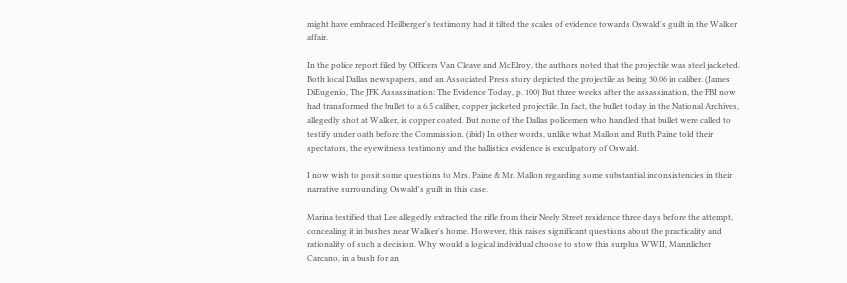might have embraced Heilberger's testimony had it tilted the scales of evidence towards Oswald's guilt in the Walker affair.

In the police report filed by Officers Van Cleave and McElroy, the authors noted that the projectile was steel jacketed. Both local Dallas newspapers, and an Associated Press story depicted the projectile as being 30.06 in caliber. (James DiEugenio, The JFK Assassination: The Evidence Today, p. 100) But three weeks after the assassination, the FBI now had transformed the bullet to a 6.5 caliber, copper jacketed projectile. In fact, the bullet today in the National Archives, allegedly shot at Walker, is copper coated. But none of the Dallas policemen who handled that bullet were called to testify under oath before the Commission. (ibid) In other words, unlike what Mallon and Ruth Paine told their spectators, the eyewitness testimony and the ballistics evidence is exculpatory of Oswald.

I now wish to posit some questions to Mrs. Paine & Mr. Mallon regarding some substantial inconsistencies in their narrative surrounding Oswald's guilt in this case.

Marina testified that Lee allegedly extracted the rifle from their Neely Street residence three days before the attempt, concealing it in bushes near Walker's home. However, this raises significant questions about the practicality and rationality of such a decision. Why would a logical individual choose to stow this surplus WWII, Mannlicher Carcano, in a bush for an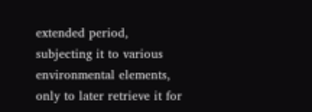extended period, subjecting it to various environmental elements, only to later retrieve it for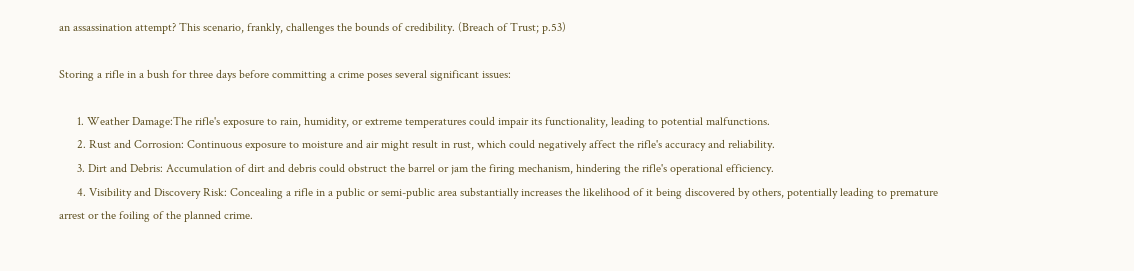an assassination attempt? This scenario, frankly, challenges the bounds of credibility. (Breach of Trust; p.53)

Storing a rifle in a bush for three days before committing a crime poses several significant issues:

      1. Weather Damage:The rifle's exposure to rain, humidity, or extreme temperatures could impair its functionality, leading to potential malfunctions.
      2. Rust and Corrosion: Continuous exposure to moisture and air might result in rust, which could negatively affect the rifle's accuracy and reliability.
      3. Dirt and Debris: Accumulation of dirt and debris could obstruct the barrel or jam the firing mechanism, hindering the rifle's operational efficiency.
      4. Visibility and Discovery Risk: Concealing a rifle in a public or semi-public area substantially increases the likelihood of it being discovered by others, potentially leading to premature arrest or the foiling of the planned crime.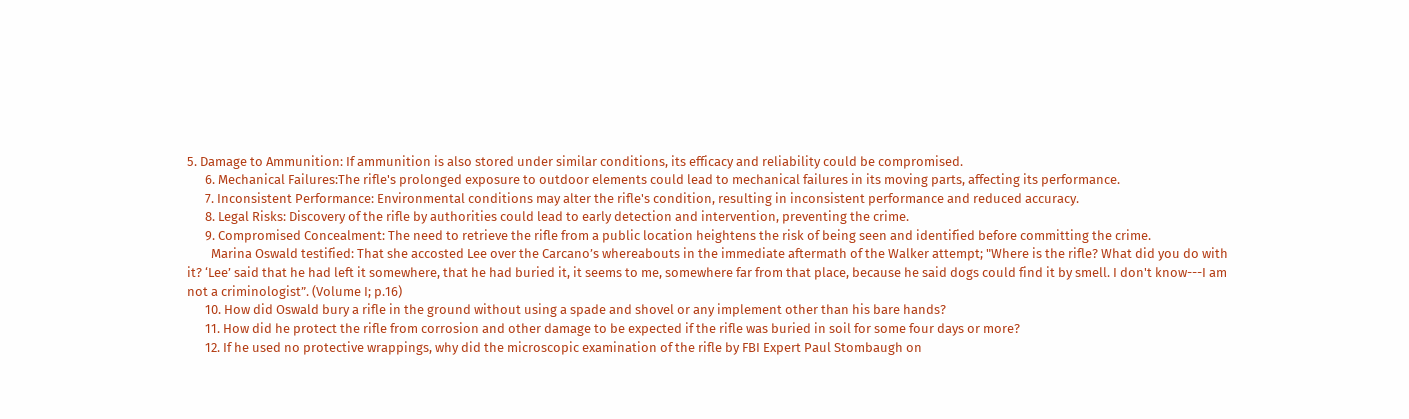5. Damage to Ammunition: If ammunition is also stored under similar conditions, its efficacy and reliability could be compromised.
      6. Mechanical Failures:The rifle's prolonged exposure to outdoor elements could lead to mechanical failures in its moving parts, affecting its performance.
      7. Inconsistent Performance: Environmental conditions may alter the rifle's condition, resulting in inconsistent performance and reduced accuracy.
      8. Legal Risks: Discovery of the rifle by authorities could lead to early detection and intervention, preventing the crime.
      9. Compromised Concealment: The need to retrieve the rifle from a public location heightens the risk of being seen and identified before committing the crime.
        Marina Oswald testified: That she accosted Lee over the Carcano’s whereabouts in the immediate aftermath of the Walker attempt; "Where is the rifle? What did you do with it? ‘Lee’ said that he had left it somewhere, that he had buried it, it seems to me, somewhere far from that place, because he said dogs could find it by smell. I don't know---I am not a criminologist”. (Volume I; p.16)
      10. How did Oswald bury a rifle in the ground without using a spade and shovel or any implement other than his bare hands?
      11. How did he protect the rifle from corrosion and other damage to be expected if the rifle was buried in soil for some four days or more?
      12. If he used no protective wrappings, why did the microscopic examination of the rifle by FBI Expert Paul Stombaugh on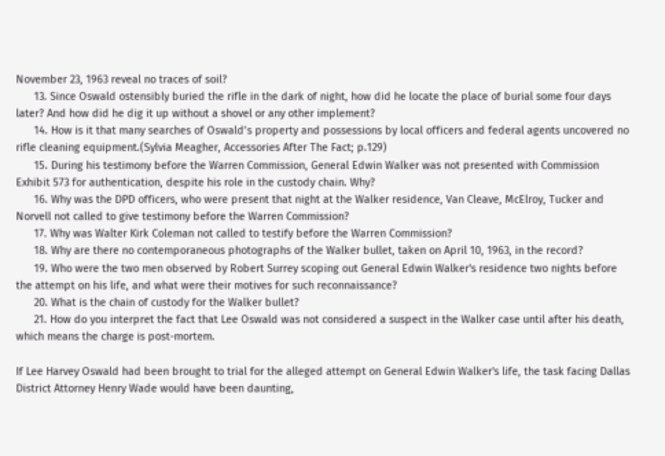November 23, 1963 reveal no traces of soil?
      13. Since Oswald ostensibly buried the rifle in the dark of night, how did he locate the place of burial some four days later? And how did he dig it up without a shovel or any other implement?
      14. How is it that many searches of Oswald’s property and possessions by local officers and federal agents uncovered no rifle cleaning equipment.(Sylvia Meagher, Accessories After The Fact; p.129)
      15. During his testimony before the Warren Commission, General Edwin Walker was not presented with Commission Exhibit 573 for authentication, despite his role in the custody chain. Why?
      16. Why was the DPD officers, who were present that night at the Walker residence, Van Cleave, McElroy, Tucker and Norvell not called to give testimony before the Warren Commission?
      17. Why was Walter Kirk Coleman not called to testify before the Warren Commission?
      18. Why are there no contemporaneous photographs of the Walker bullet, taken on April 10, 1963, in the record?
      19. Who were the two men observed by Robert Surrey scoping out General Edwin Walker's residence two nights before the attempt on his life, and what were their motives for such reconnaissance?
      20. What is the chain of custody for the Walker bullet?
      21. How do you interpret the fact that Lee Oswald was not considered a suspect in the Walker case until after his death, which means the charge is post-mortem.

If Lee Harvey Oswald had been brought to trial for the alleged attempt on General Edwin Walker's life, the task facing Dallas District Attorney Henry Wade would have been daunting,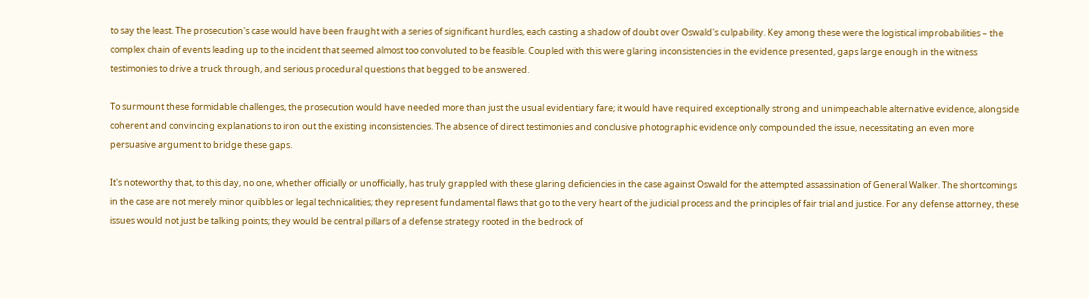to say the least. The prosecution's case would have been fraught with a series of significant hurdles, each casting a shadow of doubt over Oswald's culpability. Key among these were the logistical improbabilities – the complex chain of events leading up to the incident that seemed almost too convoluted to be feasible. Coupled with this were glaring inconsistencies in the evidence presented, gaps large enough in the witness testimonies to drive a truck through, and serious procedural questions that begged to be answered.

To surmount these formidable challenges, the prosecution would have needed more than just the usual evidentiary fare; it would have required exceptionally strong and unimpeachable alternative evidence, alongside coherent and convincing explanations to iron out the existing inconsistencies. The absence of direct testimonies and conclusive photographic evidence only compounded the issue, necessitating an even more persuasive argument to bridge these gaps.

It's noteworthy that, to this day, no one, whether officially or unofficially, has truly grappled with these glaring deficiencies in the case against Oswald for the attempted assassination of General Walker. The shortcomings in the case are not merely minor quibbles or legal technicalities; they represent fundamental flaws that go to the very heart of the judicial process and the principles of fair trial and justice. For any defense attorney, these issues would not just be talking points; they would be central pillars of a defense strategy rooted in the bedrock of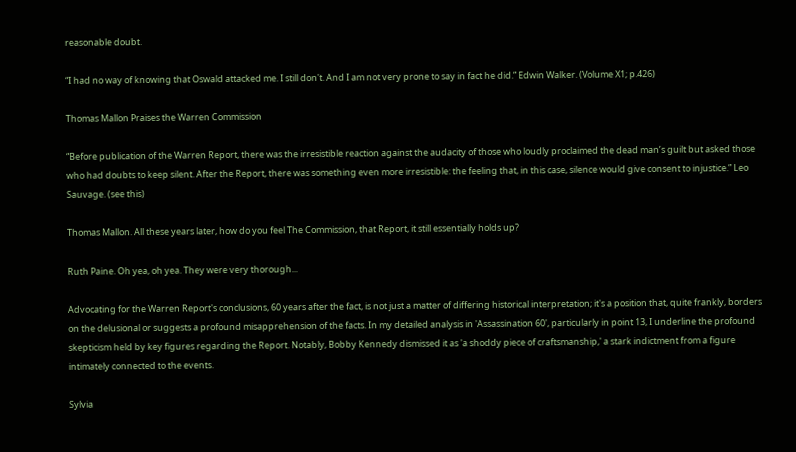reasonable doubt.

“I had no way of knowing that Oswald attacked me. I still don't. And I am not very prone to say in fact he did.” Edwin Walker. (Volume X1; p.426)

Thomas Mallon Praises the Warren Commission

“Before publication of the Warren Report, there was the irresistible reaction against the audacity of those who loudly proclaimed the dead man’s guilt but asked those who had doubts to keep silent. After the Report, there was something even more irresistible: the feeling that, in this case, silence would give consent to injustice.” Leo Sauvage. (see this)

Thomas Mallon. All these years later, how do you feel The Commission, that Report, it still essentially holds up?

Ruth Paine. Oh yea, oh yea. They were very thorough...

Advocating for the Warren Report's conclusions, 60 years after the fact, is not just a matter of differing historical interpretation; it's a position that, quite frankly, borders on the delusional or suggests a profound misapprehension of the facts. In my detailed analysis in 'Assassination 60', particularly in point 13, I underline the profound skepticism held by key figures regarding the Report. Notably, Bobby Kennedy dismissed it as 'a shoddy piece of craftsmanship,' a stark indictment from a figure intimately connected to the events.

Sylvia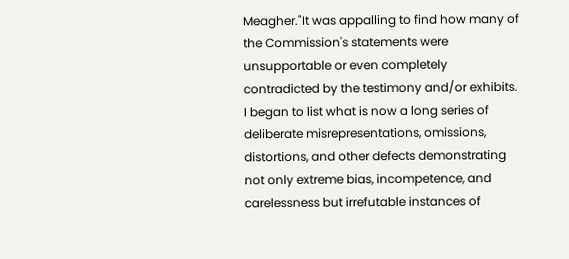Meagher."It was appalling to find how many of the Commission's statements were unsupportable or even completely contradicted by the testimony and/or exhibits. I began to list what is now a long series of deliberate misrepresentations, omissions, distortions, and other defects demonstrating not only extreme bias, incompetence, and carelessness but irrefutable instances of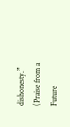dishonesty.” (Praise from a Future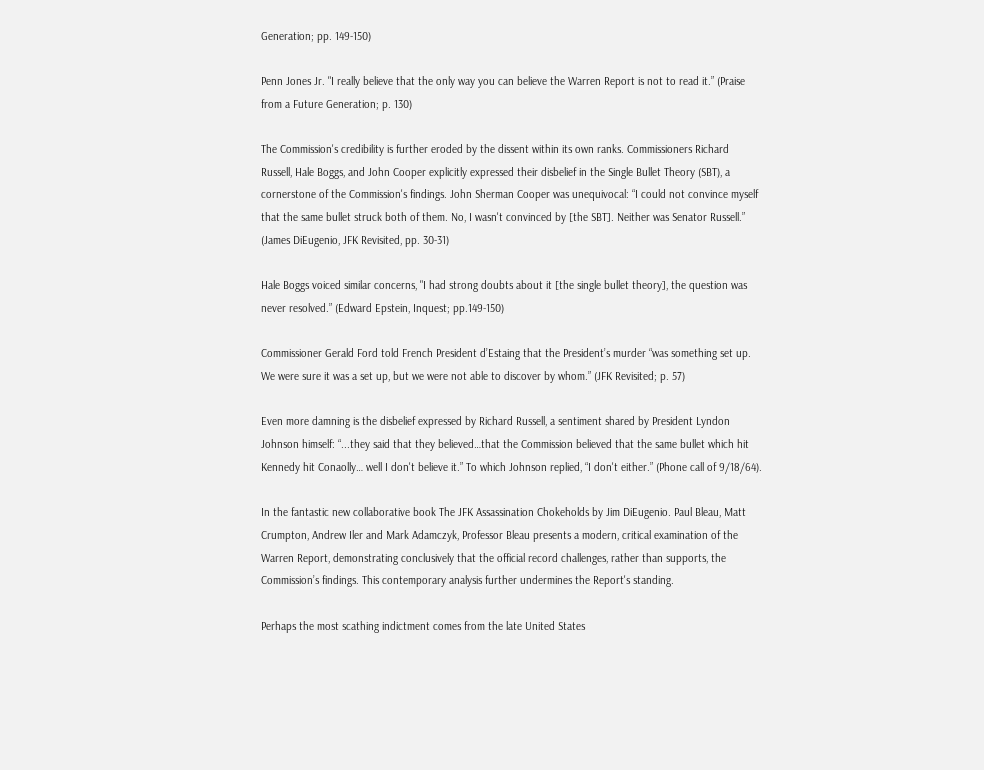Generation; pp. 149-150)

Penn Jones Jr. "I really believe that the only way you can believe the Warren Report is not to read it.” (Praise from a Future Generation; p. 130)

The Commission's credibility is further eroded by the dissent within its own ranks. Commissioners Richard Russell, Hale Boggs, and John Cooper explicitly expressed their disbelief in the Single Bullet Theory (SBT), a cornerstone of the Commission's findings. John Sherman Cooper was unequivocal: “I could not convince myself that the same bullet struck both of them. No, I wasn't convinced by [the SBT]. Neither was Senator Russell.” (James DiEugenio, JFK Revisited, pp. 30-31)

Hale Boggs voiced similar concerns, "I had strong doubts about it [the single bullet theory], the question was never resolved.” (Edward Epstein, Inquest; pp.149-150)

Commissioner Gerald Ford told French President d’Estaing that the President’s murder “was something set up. We were sure it was a set up, but we were not able to discover by whom.” (JFK Revisited; p. 57)

Even more damning is the disbelief expressed by Richard Russell, a sentiment shared by President Lyndon Johnson himself: “...they said that they believed…that the Commission believed that the same bullet which hit Kennedy hit Conaolly… well I don't believe it.” To which Johnson replied, “I don't either.” (Phone call of 9/18/64).

In the fantastic new collaborative book The JFK Assassination Chokeholds by Jim DiEugenio. Paul Bleau, Matt Crumpton, Andrew Iler and Mark Adamczyk, Professor Bleau presents a modern, critical examination of the Warren Report, demonstrating conclusively that the official record challenges, rather than supports, the Commission’s findings. This contemporary analysis further undermines the Report's standing.

Perhaps the most scathing indictment comes from the late United States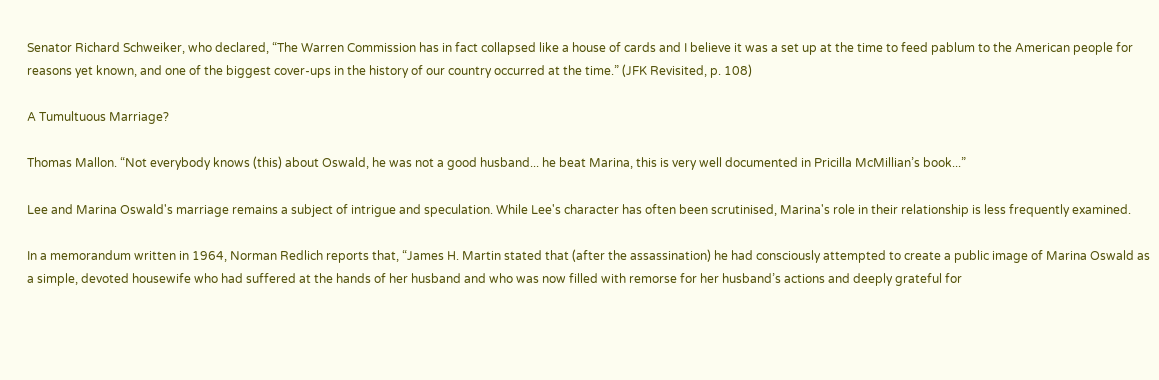Senator Richard Schweiker, who declared, “The Warren Commission has in fact collapsed like a house of cards and I believe it was a set up at the time to feed pablum to the American people for reasons yet known, and one of the biggest cover-ups in the history of our country occurred at the time.” (JFK Revisited, p. 108)

A Tumultuous Marriage?

Thomas Mallon. “Not everybody knows (this) about Oswald, he was not a good husband... he beat Marina, this is very well documented in Pricilla McMillian’s book...”

Lee and Marina Oswald's marriage remains a subject of intrigue and speculation. While Lee's character has often been scrutinised, Marina's role in their relationship is less frequently examined.

In a memorandum written in 1964, Norman Redlich reports that, “James H. Martin stated that (after the assassination) he had consciously attempted to create a public image of Marina Oswald as a simple, devoted housewife who had suffered at the hands of her husband and who was now filled with remorse for her husband’s actions and deeply grateful for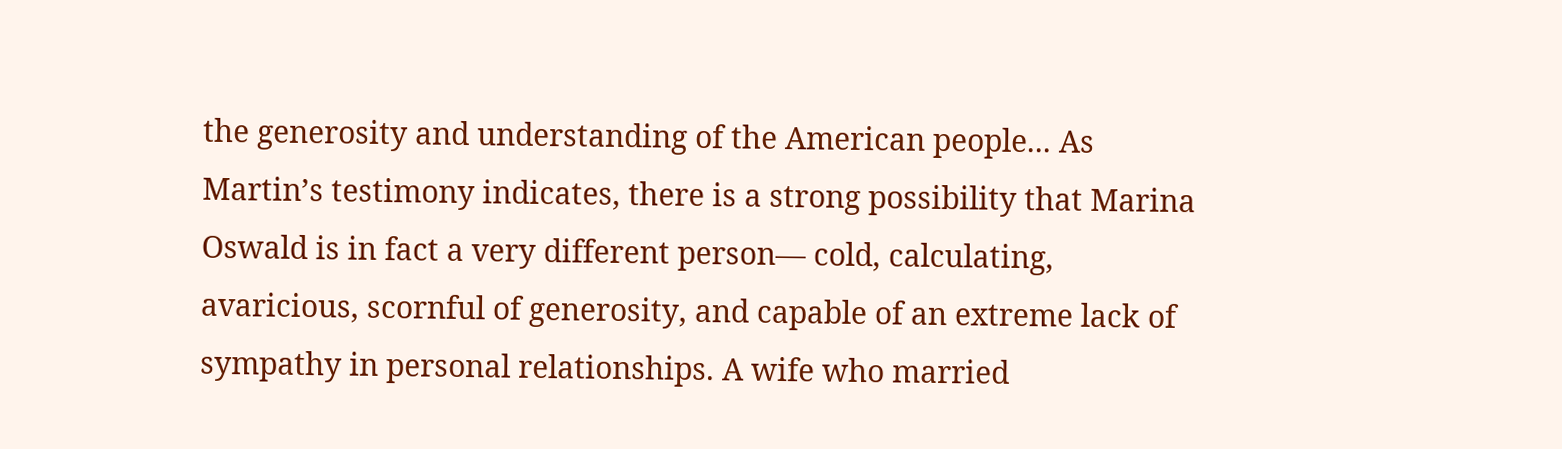the generosity and understanding of the American people... As Martin’s testimony indicates, there is a strong possibility that Marina Oswald is in fact a very different person— cold, calculating, avaricious, scornful of generosity, and capable of an extreme lack of sympathy in personal relationships. A wife who married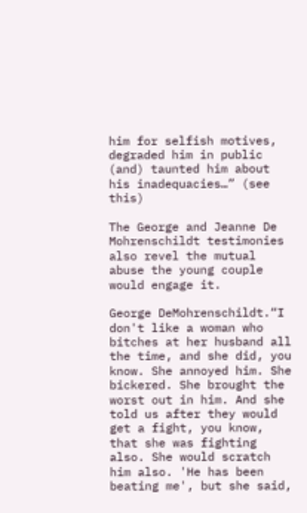him for selfish motives, degraded him in public (and) taunted him about his inadequacies…” (see this)

The George and Jeanne De Mohrenschildt testimonies also revel the mutual abuse the young couple would engage it.

George DeMohrenschildt.“I don't like a woman who bitches at her husband all the time, and she did, you know. She annoyed him. She bickered. She brought the worst out in him. And she told us after they would get a fight, you know, that she was fighting also. She would scratch him also. 'He has been beating me', but she said,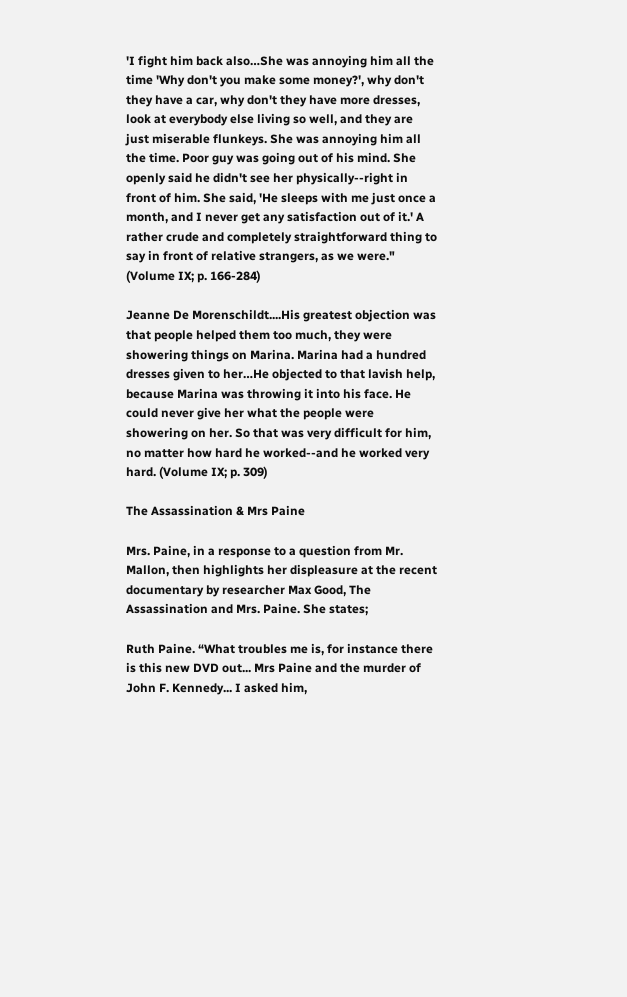'I fight him back also…She was annoying him all the time 'Why don't you make some money?', why don't they have a car, why don't they have more dresses, look at everybody else living so well, and they are just miserable flunkeys. She was annoying him all the time. Poor guy was going out of his mind. She openly said he didn't see her physically--right in front of him. She said, 'He sleeps with me just once a month, and I never get any satisfaction out of it.' A rather crude and completely straightforward thing to say in front of relative strangers, as we were." (Volume IX; p. 166-284)

Jeanne De Morenschildt....His greatest objection was that people helped them too much, they were showering things on Marina. Marina had a hundred dresses given to her…He objected to that lavish help, because Marina was throwing it into his face. He could never give her what the people were showering on her. So that was very difficult for him, no matter how hard he worked--and he worked very hard. (Volume IX; p. 309)

The Assassination & Mrs Paine

Mrs. Paine, in a response to a question from Mr. Mallon, then highlights her displeasure at the recent documentary by researcher Max Good, The Assassination and Mrs. Paine. She states;

Ruth Paine. “What troubles me is, for instance there is this new DVD out... Mrs Paine and the murder of John F. Kennedy... I asked him,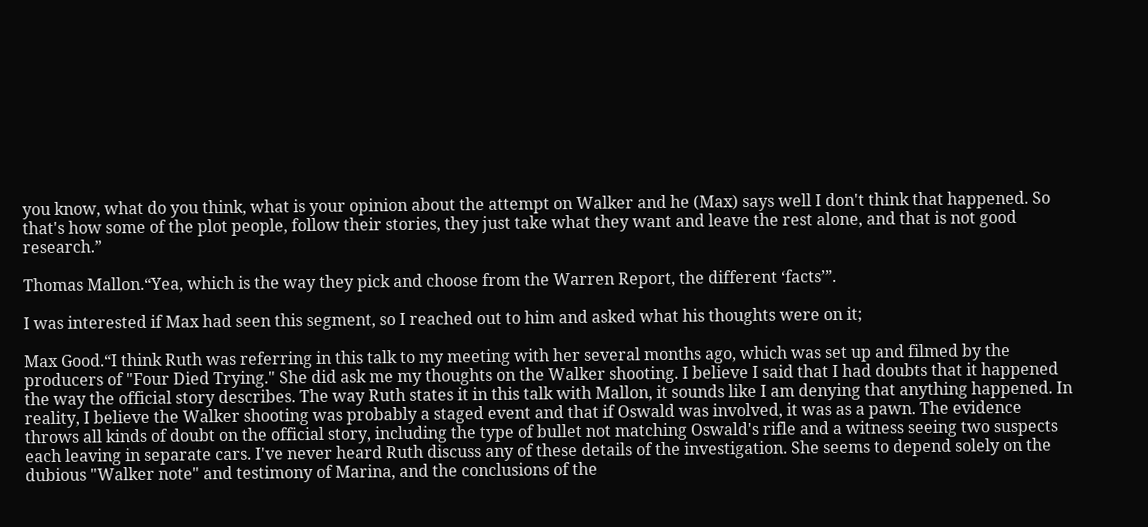you know, what do you think, what is your opinion about the attempt on Walker and he (Max) says well I don't think that happened. So that's how some of the plot people, follow their stories, they just take what they want and leave the rest alone, and that is not good research.”

Thomas Mallon.“Yea, which is the way they pick and choose from the Warren Report, the different ‘facts’”.

I was interested if Max had seen this segment, so I reached out to him and asked what his thoughts were on it;

Max Good.“I think Ruth was referring in this talk to my meeting with her several months ago, which was set up and filmed by the producers of "Four Died Trying." She did ask me my thoughts on the Walker shooting. I believe I said that I had doubts that it happened the way the official story describes. The way Ruth states it in this talk with Mallon, it sounds like I am denying that anything happened. In reality, I believe the Walker shooting was probably a staged event and that if Oswald was involved, it was as a pawn. The evidence throws all kinds of doubt on the official story, including the type of bullet not matching Oswald's rifle and a witness seeing two suspects each leaving in separate cars. I've never heard Ruth discuss any of these details of the investigation. She seems to depend solely on the dubious "Walker note" and testimony of Marina, and the conclusions of the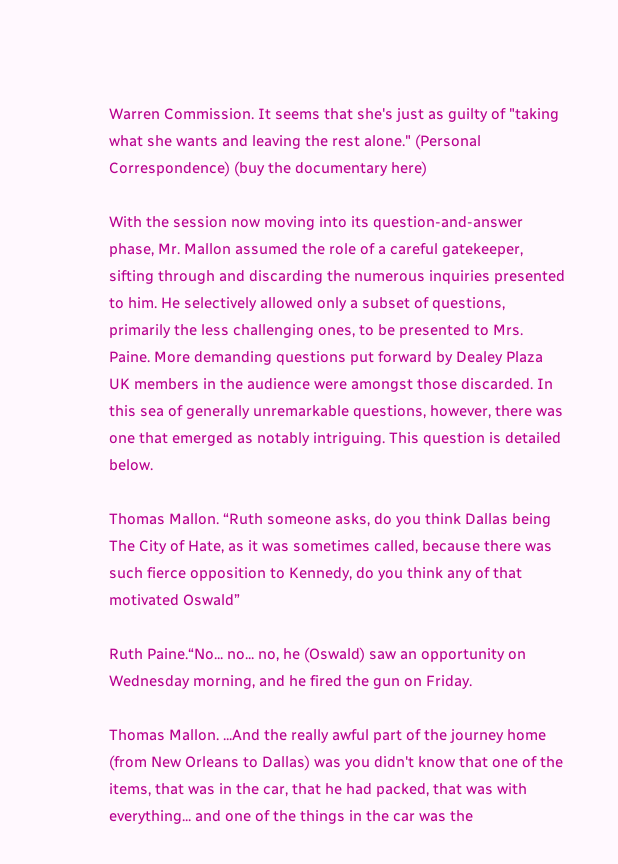Warren Commission. It seems that she's just as guilty of "taking what she wants and leaving the rest alone." (Personal Correspondence) (buy the documentary here)

With the session now moving into its question-and-answer phase, Mr. Mallon assumed the role of a careful gatekeeper, sifting through and discarding the numerous inquiries presented to him. He selectively allowed only a subset of questions, primarily the less challenging ones, to be presented to Mrs. Paine. More demanding questions put forward by Dealey Plaza UK members in the audience were amongst those discarded. In this sea of generally unremarkable questions, however, there was one that emerged as notably intriguing. This question is detailed below.

Thomas Mallon. “Ruth someone asks, do you think Dallas being The City of Hate, as it was sometimes called, because there was such fierce opposition to Kennedy, do you think any of that motivated Oswald”

Ruth Paine.“No... no... no, he (Oswald) saw an opportunity on Wednesday morning, and he fired the gun on Friday.

Thomas Mallon. ...And the really awful part of the journey home (from New Orleans to Dallas) was you didn't know that one of the items, that was in the car, that he had packed, that was with everything... and one of the things in the car was the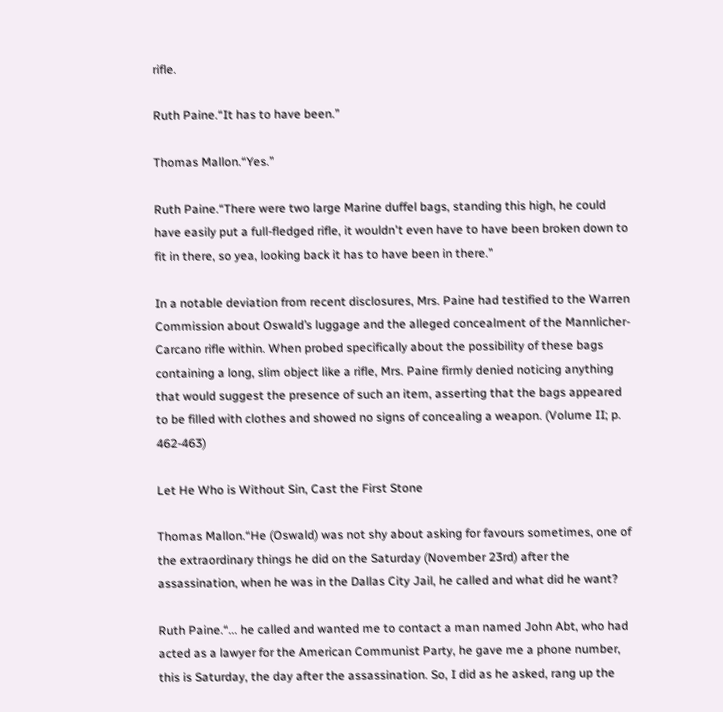rifle.

Ruth Paine.“It has to have been.”

Thomas Mallon.“Yes.”

Ruth Paine.“There were two large Marine duffel bags, standing this high, he could have easily put a full-fledged rifle, it wouldn't even have to have been broken down to fit in there, so yea, looking back it has to have been in there.”

In a notable deviation from recent disclosures, Mrs. Paine had testified to the Warren Commission about Oswald’s luggage and the alleged concealment of the Mannlicher-Carcano rifle within. When probed specifically about the possibility of these bags containing a long, slim object like a rifle, Mrs. Paine firmly denied noticing anything that would suggest the presence of such an item, asserting that the bags appeared to be filled with clothes and showed no signs of concealing a weapon. (Volume II; p. 462-463)

Let He Who is Without Sin, Cast the First Stone

Thomas Mallon.“He (Oswald) was not shy about asking for favours sometimes, one of the extraordinary things he did on the Saturday (November 23rd) after the assassination, when he was in the Dallas City Jail, he called and what did he want?

Ruth Paine.“... he called and wanted me to contact a man named John Abt, who had acted as a lawyer for the American Communist Party, he gave me a phone number, this is Saturday, the day after the assassination. So, I did as he asked, rang up the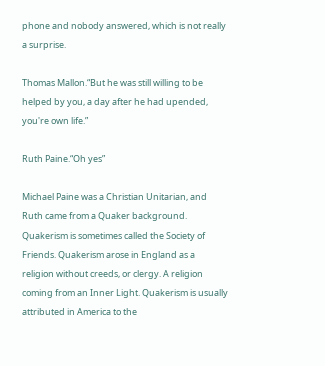phone and nobody answered, which is not really a surprise.

Thomas Mallon.“But he was still willing to be helped by you, a day after he had upended, you're own life.”

Ruth Paine.“Oh yes”

Michael Paine was a Christian Unitarian, and Ruth came from a Quaker background. Quakerism is sometimes called the Society of Friends. Quakerism arose in England as a religion without creeds, or clergy. A religion coming from an Inner Light. Quakerism is usually attributed in America to the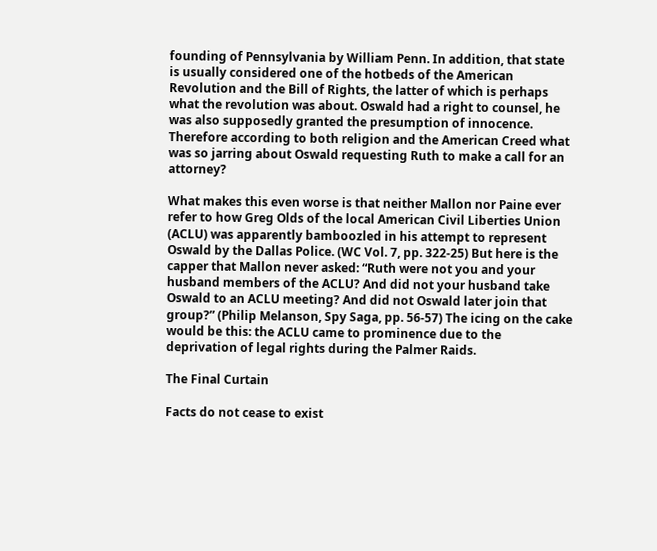founding of Pennsylvania by William Penn. In addition, that state is usually considered one of the hotbeds of the American Revolution and the Bill of Rights, the latter of which is perhaps what the revolution was about. Oswald had a right to counsel, he was also supposedly granted the presumption of innocence. Therefore according to both religion and the American Creed what was so jarring about Oswald requesting Ruth to make a call for an attorney?

What makes this even worse is that neither Mallon nor Paine ever refer to how Greg Olds of the local American Civil Liberties Union (ACLU) was apparently bamboozled in his attempt to represent Oswald by the Dallas Police. (WC Vol. 7, pp. 322-25) But here is the capper that Mallon never asked: “Ruth were not you and your husband members of the ACLU? And did not your husband take Oswald to an ACLU meeting? And did not Oswald later join that group?” (Philip Melanson, Spy Saga, pp. 56-57) The icing on the cake would be this: the ACLU came to prominence due to the deprivation of legal rights during the Palmer Raids.

The Final Curtain

Facts do not cease to exist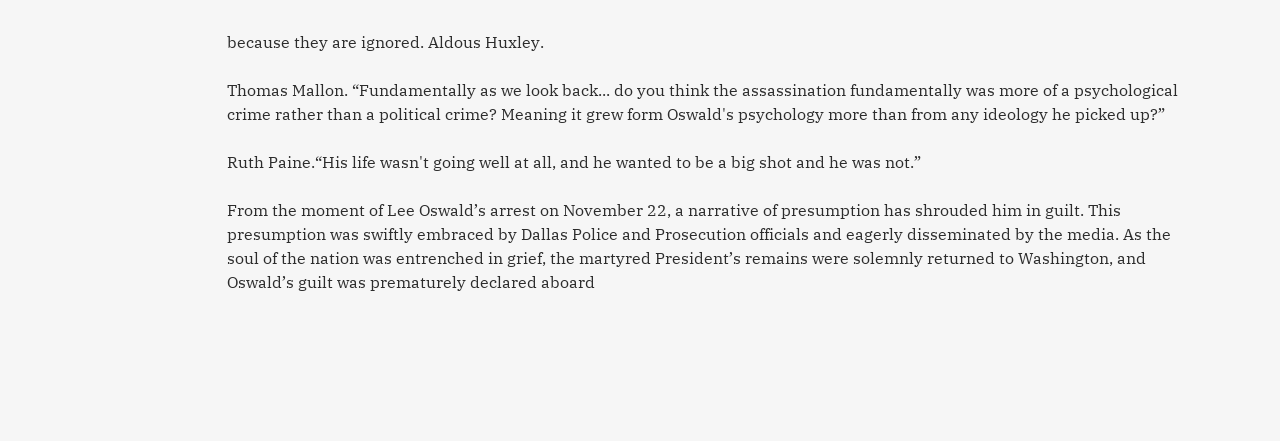because they are ignored. Aldous Huxley.

Thomas Mallon. “Fundamentally as we look back... do you think the assassination fundamentally was more of a psychological crime rather than a political crime? Meaning it grew form Oswald's psychology more than from any ideology he picked up?”

Ruth Paine.“His life wasn't going well at all, and he wanted to be a big shot and he was not.”

From the moment of Lee Oswald’s arrest on November 22, a narrative of presumption has shrouded him in guilt. This presumption was swiftly embraced by Dallas Police and Prosecution officials and eagerly disseminated by the media. As the soul of the nation was entrenched in grief, the martyred President’s remains were solemnly returned to Washington, and Oswald’s guilt was prematurely declared aboard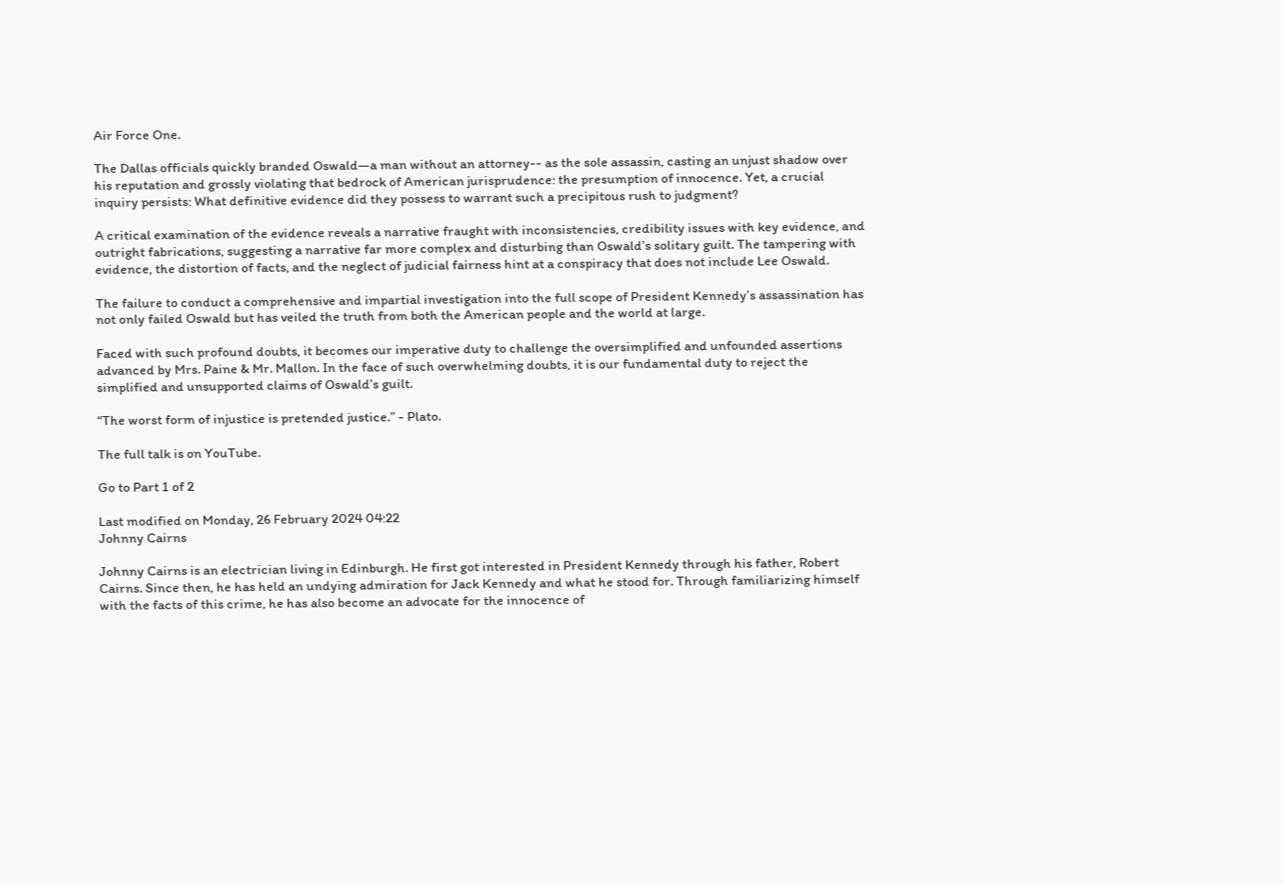Air Force One.

The Dallas officials quickly branded Oswald—a man without an attorney-- as the sole assassin, casting an unjust shadow over his reputation and grossly violating that bedrock of American jurisprudence: the presumption of innocence. Yet, a crucial inquiry persists: What definitive evidence did they possess to warrant such a precipitous rush to judgment?

A critical examination of the evidence reveals a narrative fraught with inconsistencies, credibility issues with key evidence, and outright fabrications, suggesting a narrative far more complex and disturbing than Oswald’s solitary guilt. The tampering with evidence, the distortion of facts, and the neglect of judicial fairness hint at a conspiracy that does not include Lee Oswald.

The failure to conduct a comprehensive and impartial investigation into the full scope of President Kennedy’s assassination has not only failed Oswald but has veiled the truth from both the American people and the world at large.

Faced with such profound doubts, it becomes our imperative duty to challenge the oversimplified and unfounded assertions advanced by Mrs. Paine & Mr. Mallon. In the face of such overwhelming doubts, it is our fundamental duty to reject the simplified and unsupported claims of Oswald’s guilt.

“The worst form of injustice is pretended justice.” - Plato.

The full talk is on YouTube.

Go to Part 1 of 2

Last modified on Monday, 26 February 2024 04:22
Johnny Cairns

Johnny Cairns is an electrician living in Edinburgh. He first got interested in President Kennedy through his father, Robert Cairns. Since then, he has held an undying admiration for Jack Kennedy and what he stood for. Through familiarizing himself with the facts of this crime, he has also become an advocate for the innocence of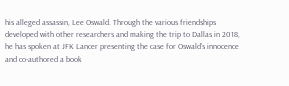his alleged assassin, Lee Oswald. Through the various friendships developed with other researchers and making the trip to Dallas in 2018, he has spoken at JFK Lancer presenting the case for Oswald’s innocence and co-authored a book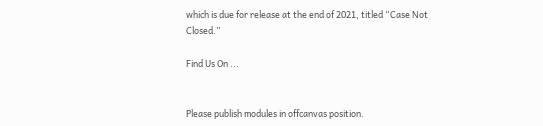which is due for release at the end of 2021, titled “Case Not Closed.”

Find Us On ...


Please publish modules in offcanvas position.